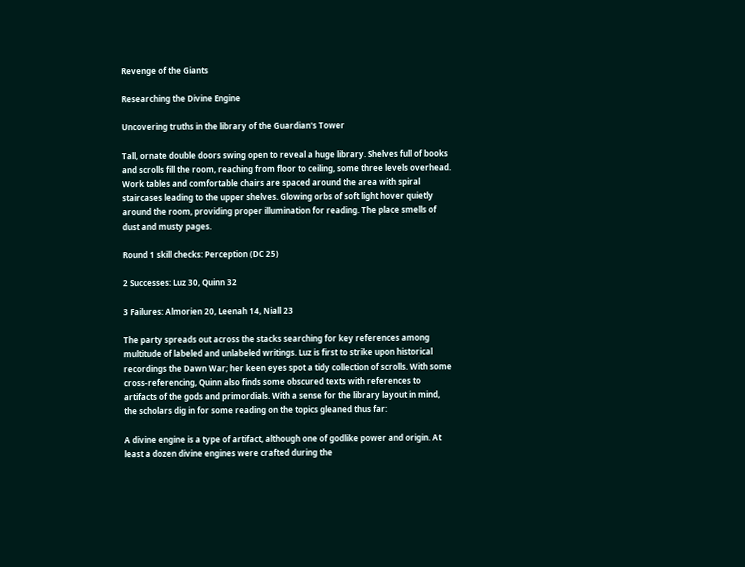Revenge of the Giants

Researching the Divine Engine

Uncovering truths in the library of the Guardian's Tower

Tall, ornate double doors swing open to reveal a huge library. Shelves full of books and scrolls fill the room, reaching from floor to ceiling, some three levels overhead. Work tables and comfortable chairs are spaced around the area with spiral staircases leading to the upper shelves. Glowing orbs of soft light hover quietly around the room, providing proper illumination for reading. The place smells of dust and musty pages.

Round 1 skill checks: Perception (DC 25)

2 Successes: Luz 30, Quinn 32

3 Failures: Almorien 20, Leenah 14, Niall 23

The party spreads out across the stacks searching for key references among multitude of labeled and unlabeled writings. Luz is first to strike upon historical recordings the Dawn War; her keen eyes spot a tidy collection of scrolls. With some cross-referencing, Quinn also finds some obscured texts with references to artifacts of the gods and primordials. With a sense for the library layout in mind, the scholars dig in for some reading on the topics gleaned thus far:

A divine engine is a type of artifact, although one of godlike power and origin. At least a dozen divine engines were crafted during the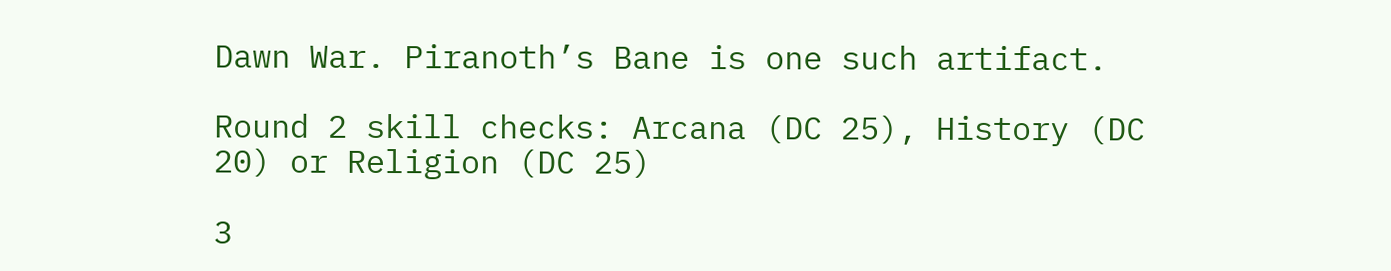Dawn War. Piranoth’s Bane is one such artifact.

Round 2 skill checks: Arcana (DC 25), History (DC 20) or Religion (DC 25)

3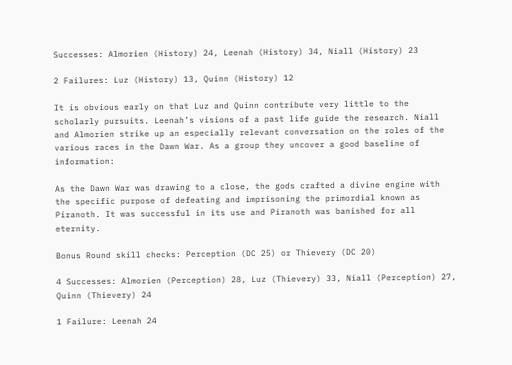Successes: Almorien (History) 24, Leenah (History) 34, Niall (History) 23

2 Failures: Luz (History) 13, Quinn (History) 12

It is obvious early on that Luz and Quinn contribute very little to the scholarly pursuits. Leenah’s visions of a past life guide the research. Niall and Almorien strike up an especially relevant conversation on the roles of the various races in the Dawn War. As a group they uncover a good baseline of information:

As the Dawn War was drawing to a close, the gods crafted a divine engine with the specific purpose of defeating and imprisoning the primordial known as Piranoth. It was successful in its use and Piranoth was banished for all eternity.

Bonus Round skill checks: Perception (DC 25) or Thievery (DC 20)

4 Successes: Almorien (Perception) 28, Luz (Thievery) 33, Niall (Perception) 27, Quinn (Thievery) 24

1 Failure: Leenah 24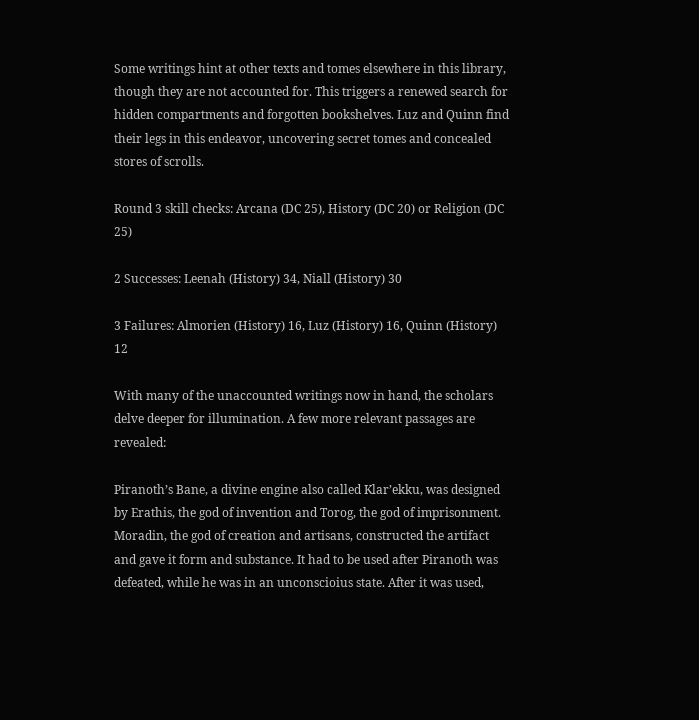Some writings hint at other texts and tomes elsewhere in this library, though they are not accounted for. This triggers a renewed search for hidden compartments and forgotten bookshelves. Luz and Quinn find their legs in this endeavor, uncovering secret tomes and concealed stores of scrolls.

Round 3 skill checks: Arcana (DC 25), History (DC 20) or Religion (DC 25)

2 Successes: Leenah (History) 34, Niall (History) 30

3 Failures: Almorien (History) 16, Luz (History) 16, Quinn (History) 12

With many of the unaccounted writings now in hand, the scholars delve deeper for illumination. A few more relevant passages are revealed:

Piranoth’s Bane, a divine engine also called Klar’ekku, was designed by Erathis, the god of invention and Torog, the god of imprisonment. Moradin, the god of creation and artisans, constructed the artifact and gave it form and substance. It had to be used after Piranoth was defeated, while he was in an unconscioius state. After it was used,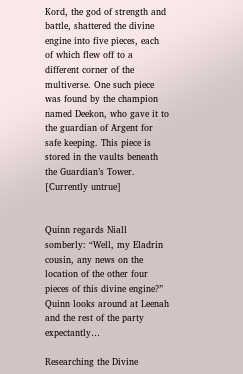Kord, the god of strength and battle, shattered the divine engine into five pieces, each of which flew off to a different corner of the multiverse. One such piece was found by the champion named Deekon, who gave it to the guardian of Argent for safe keeping. This piece is stored in the vaults beneath the Guardian’s Tower. [Currently untrue]


Quinn regards Niall somberly: “Well, my Eladrin cousin, any news on the location of the other four pieces of this divine engine?” Quinn looks around at Leenah and the rest of the party expectantly…

Researching the Divine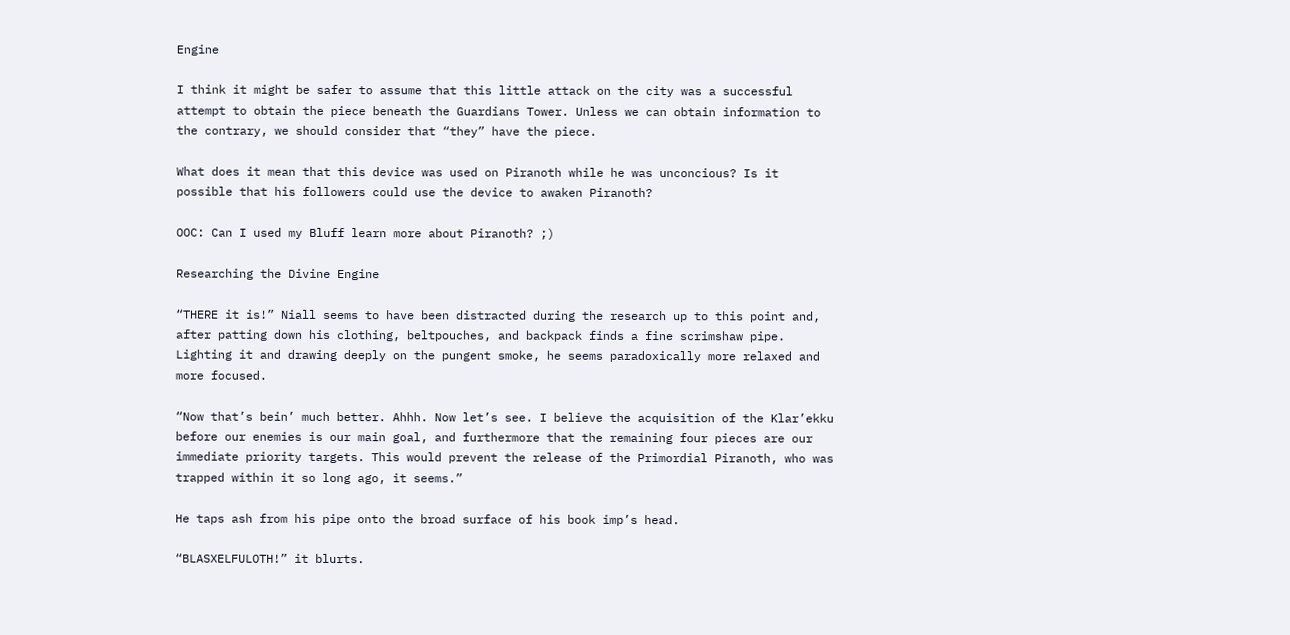Engine

I think it might be safer to assume that this little attack on the city was a successful attempt to obtain the piece beneath the Guardians Tower. Unless we can obtain information to the contrary, we should consider that “they” have the piece.

What does it mean that this device was used on Piranoth while he was unconcious? Is it possible that his followers could use the device to awaken Piranoth?

OOC: Can I used my Bluff learn more about Piranoth? ;)

Researching the Divine Engine

“THERE it is!” Niall seems to have been distracted during the research up to this point and, after patting down his clothing, beltpouches, and backpack finds a fine scrimshaw pipe. Lighting it and drawing deeply on the pungent smoke, he seems paradoxically more relaxed and more focused.

“Now that’s bein’ much better. Ahhh. Now let’s see. I believe the acquisition of the Klar’ekku before our enemies is our main goal, and furthermore that the remaining four pieces are our immediate priority targets. This would prevent the release of the Primordial Piranoth, who was trapped within it so long ago, it seems.”

He taps ash from his pipe onto the broad surface of his book imp’s head.

“BLASXELFULOTH!” it blurts.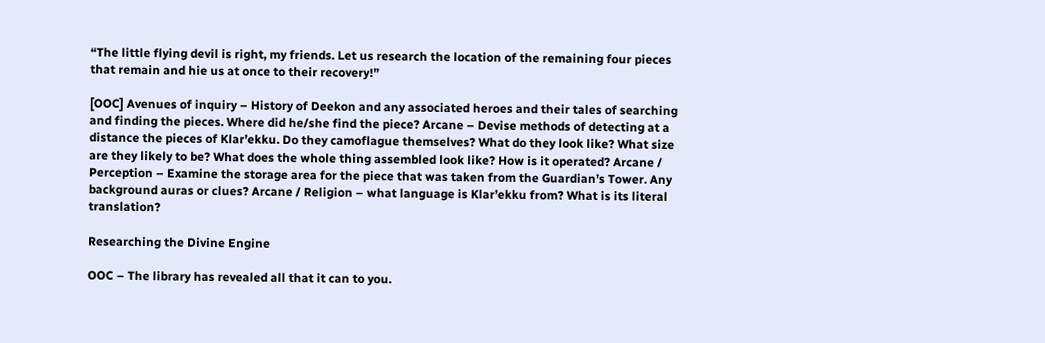“The little flying devil is right, my friends. Let us research the location of the remaining four pieces that remain and hie us at once to their recovery!”

[OOC] Avenues of inquiry – History of Deekon and any associated heroes and their tales of searching and finding the pieces. Where did he/she find the piece? Arcane – Devise methods of detecting at a distance the pieces of Klar’ekku. Do they camoflague themselves? What do they look like? What size are they likely to be? What does the whole thing assembled look like? How is it operated? Arcane / Perception – Examine the storage area for the piece that was taken from the Guardian’s Tower. Any background auras or clues? Arcane / Religion – what language is Klar’ekku from? What is its literal translation?

Researching the Divine Engine

OOC – The library has revealed all that it can to you.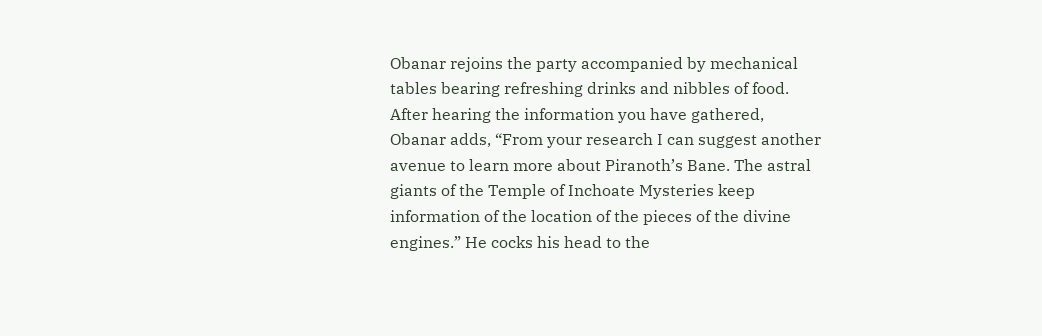Obanar rejoins the party accompanied by mechanical tables bearing refreshing drinks and nibbles of food. After hearing the information you have gathered, Obanar adds, “From your research I can suggest another avenue to learn more about Piranoth’s Bane. The astral giants of the Temple of Inchoate Mysteries keep information of the location of the pieces of the divine engines.” He cocks his head to the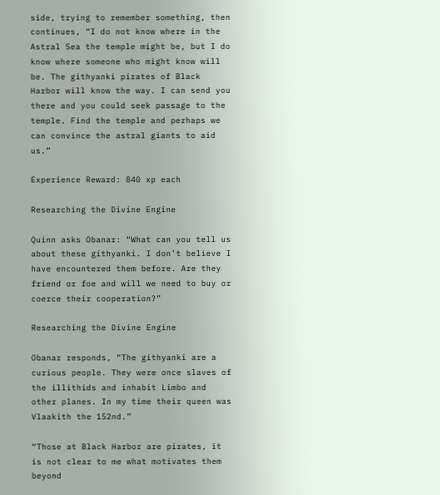side, trying to remember something, then continues, “I do not know where in the Astral Sea the temple might be, but I do know where someone who might know will be. The githyanki pirates of Black Harbor will know the way. I can send you there and you could seek passage to the temple. Find the temple and perhaps we can convince the astral giants to aid us.”

Experience Reward: 840 xp each

Researching the Divine Engine

Quinn asks Obanar: “What can you tell us about these githyanki. I don’t believe I have encountered them before. Are they friend or foe and will we need to buy or coerce their cooperation?”

Researching the Divine Engine

Obanar responds, “The githyanki are a curious people. They were once slaves of the illithids and inhabit Limbo and other planes. In my time their queen was Vlaakith the 152nd.”

“Those at Black Harbor are pirates, it is not clear to me what motivates them beyond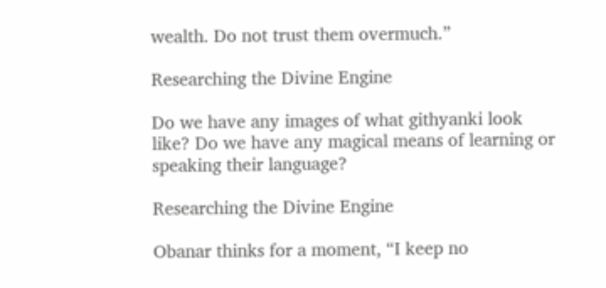wealth. Do not trust them overmuch.”

Researching the Divine Engine

Do we have any images of what githyanki look like? Do we have any magical means of learning or speaking their language?

Researching the Divine Engine

Obanar thinks for a moment, “I keep no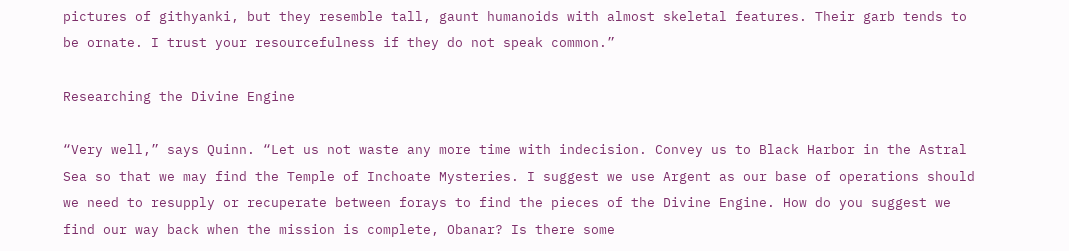pictures of githyanki, but they resemble tall, gaunt humanoids with almost skeletal features. Their garb tends to be ornate. I trust your resourcefulness if they do not speak common.”

Researching the Divine Engine

“Very well,” says Quinn. “Let us not waste any more time with indecision. Convey us to Black Harbor in the Astral Sea so that we may find the Temple of Inchoate Mysteries. I suggest we use Argent as our base of operations should we need to resupply or recuperate between forays to find the pieces of the Divine Engine. How do you suggest we find our way back when the mission is complete, Obanar? Is there some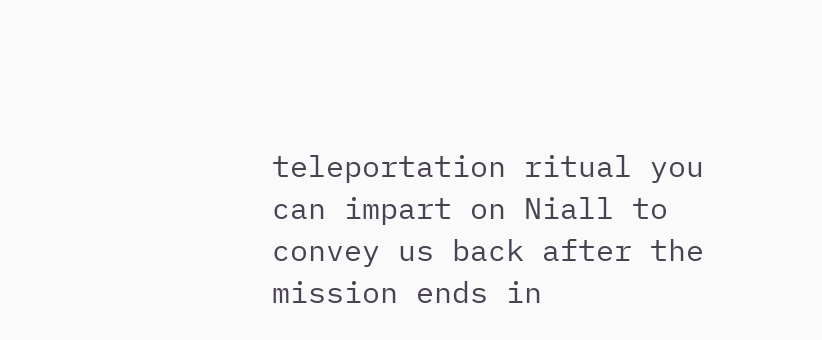teleportation ritual you can impart on Niall to convey us back after the mission ends in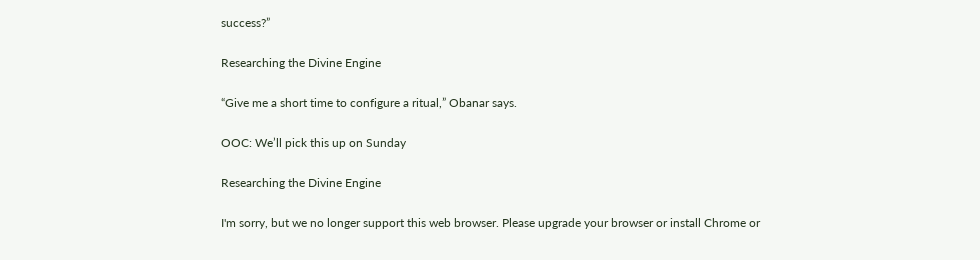success?”

Researching the Divine Engine

“Give me a short time to configure a ritual,” Obanar says.

OOC: We’ll pick this up on Sunday

Researching the Divine Engine

I'm sorry, but we no longer support this web browser. Please upgrade your browser or install Chrome or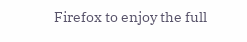Firefox to enjoy the full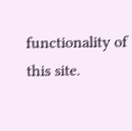functionality of this site.